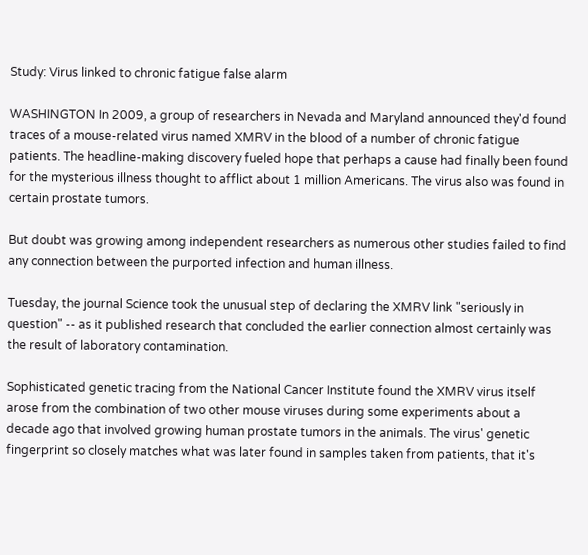Study: Virus linked to chronic fatigue false alarm

WASHINGTON In 2009, a group of researchers in Nevada and Maryland announced they'd found traces of a mouse-related virus named XMRV in the blood of a number of chronic fatigue patients. The headline-making discovery fueled hope that perhaps a cause had finally been found for the mysterious illness thought to afflict about 1 million Americans. The virus also was found in certain prostate tumors.

But doubt was growing among independent researchers as numerous other studies failed to find any connection between the purported infection and human illness.

Tuesday, the journal Science took the unusual step of declaring the XMRV link "seriously in question" -- as it published research that concluded the earlier connection almost certainly was the result of laboratory contamination.

Sophisticated genetic tracing from the National Cancer Institute found the XMRV virus itself arose from the combination of two other mouse viruses during some experiments about a decade ago that involved growing human prostate tumors in the animals. The virus' genetic fingerprint so closely matches what was later found in samples taken from patients, that it's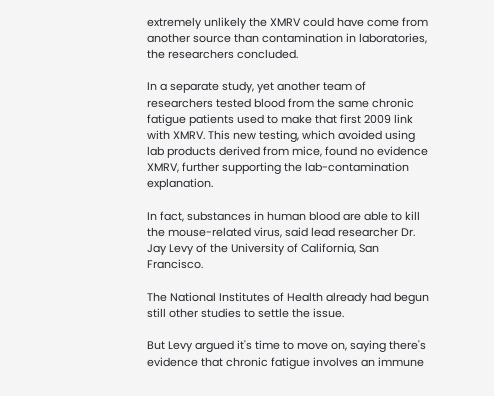extremely unlikely the XMRV could have come from another source than contamination in laboratories, the researchers concluded.

In a separate study, yet another team of researchers tested blood from the same chronic fatigue patients used to make that first 2009 link with XMRV. This new testing, which avoided using lab products derived from mice, found no evidence XMRV, further supporting the lab-contamination explanation.

In fact, substances in human blood are able to kill the mouse-related virus, said lead researcher Dr. Jay Levy of the University of California, San Francisco.

The National Institutes of Health already had begun still other studies to settle the issue.

But Levy argued it's time to move on, saying there's evidence that chronic fatigue involves an immune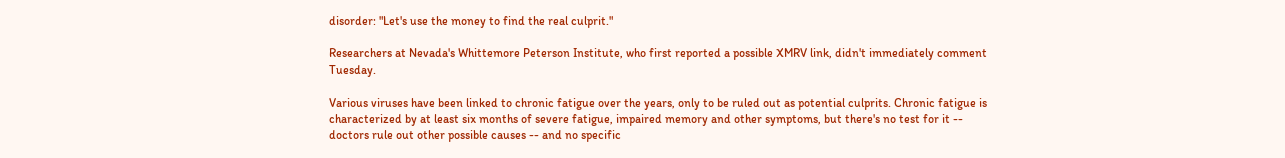disorder: "Let's use the money to find the real culprit."

Researchers at Nevada's Whittemore Peterson Institute, who first reported a possible XMRV link, didn't immediately comment Tuesday.

Various viruses have been linked to chronic fatigue over the years, only to be ruled out as potential culprits. Chronic fatigue is characterized by at least six months of severe fatigue, impaired memory and other symptoms, but there's no test for it -- doctors rule out other possible causes -- and no specific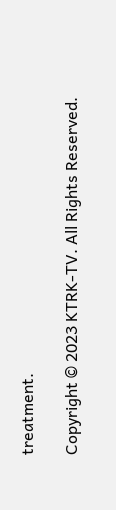treatment.

Copyright © 2023 KTRK-TV. All Rights Reserved.